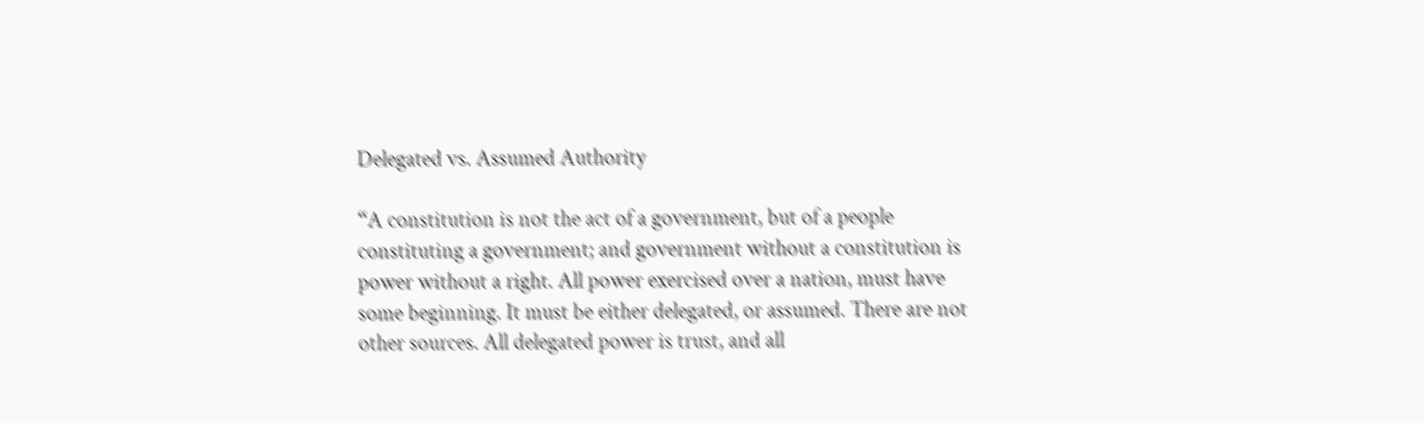Delegated vs. Assumed Authority

“A constitution is not the act of a government, but of a people constituting a government; and government without a constitution is power without a right. All power exercised over a nation, must have some beginning. It must be either delegated, or assumed. There are not other sources. All delegated power is trust, and all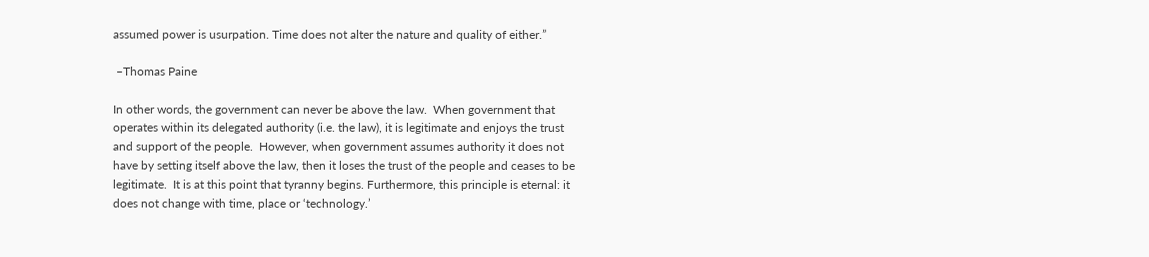assumed power is usurpation. Time does not alter the nature and quality of either.”

 –Thomas Paine

In other words, the government can never be above the law.  When government that operates within its delegated authority (i.e. the law), it is legitimate and enjoys the trust and support of the people.  However, when government assumes authority it does not have by setting itself above the law, then it loses the trust of the people and ceases to be legitimate.  It is at this point that tyranny begins. Furthermore, this principle is eternal: it does not change with time, place or ‘technology.’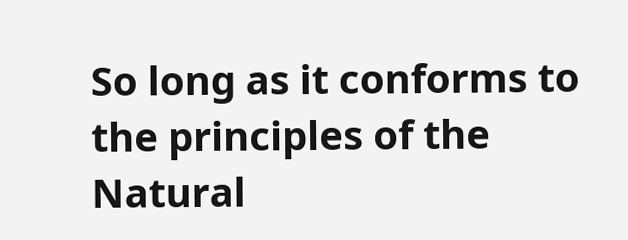So long as it conforms to the principles of the Natural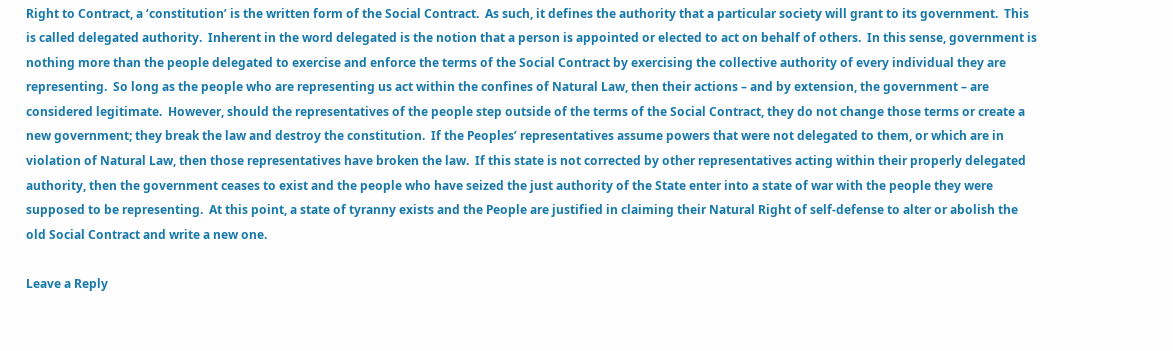Right to Contract, a ‘constitution’ is the written form of the Social Contract.  As such, it defines the authority that a particular society will grant to its government.  This is called delegated authority.  Inherent in the word delegated is the notion that a person is appointed or elected to act on behalf of others.  In this sense, government is nothing more than the people delegated to exercise and enforce the terms of the Social Contract by exercising the collective authority of every individual they are representing.  So long as the people who are representing us act within the confines of Natural Law, then their actions – and by extension, the government – are considered legitimate.  However, should the representatives of the people step outside of the terms of the Social Contract, they do not change those terms or create a new government; they break the law and destroy the constitution.  If the Peoples’ representatives assume powers that were not delegated to them, or which are in violation of Natural Law, then those representatives have broken the law.  If this state is not corrected by other representatives acting within their properly delegated authority, then the government ceases to exist and the people who have seized the just authority of the State enter into a state of war with the people they were supposed to be representing.  At this point, a state of tyranny exists and the People are justified in claiming their Natural Right of self-defense to alter or abolish the old Social Contract and write a new one.

Leave a Reply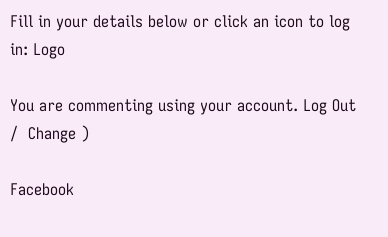Fill in your details below or click an icon to log in: Logo

You are commenting using your account. Log Out /  Change )

Facebook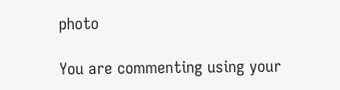photo

You are commenting using your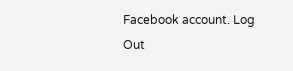Facebook account. Log Out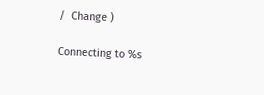/  Change )

Connecting to %s